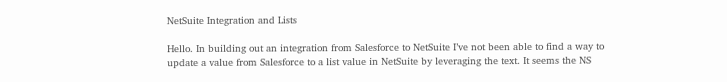NetSuite Integration and Lists

Hello. In building out an integration from Salesforce to NetSuite I’ve not been able to find a way to update a value from Salesforce to a list value in NetSuite by leveraging the text. It seems the NS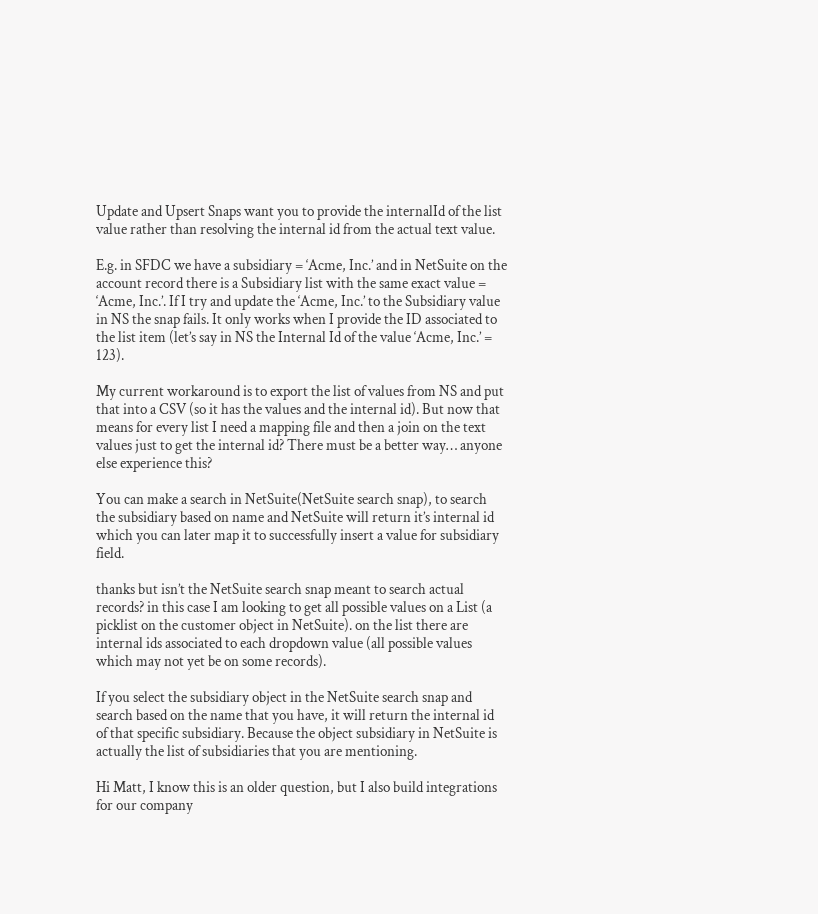Update and Upsert Snaps want you to provide the internalId of the list value rather than resolving the internal id from the actual text value.

E.g. in SFDC we have a subsidiary = ‘Acme, Inc.’ and in NetSuite on the account record there is a Subsidiary list with the same exact value = ‘Acme, Inc.’. If I try and update the ‘Acme, Inc.’ to the Subsidiary value in NS the snap fails. It only works when I provide the ID associated to the list item (let’s say in NS the Internal Id of the value ‘Acme, Inc.’ = 123).

My current workaround is to export the list of values from NS and put that into a CSV (so it has the values and the internal id). But now that means for every list I need a mapping file and then a join on the text values just to get the internal id? There must be a better way… anyone else experience this?

You can make a search in NetSuite(NetSuite search snap), to search the subsidiary based on name and NetSuite will return it’s internal id which you can later map it to successfully insert a value for subsidiary field.

thanks but isn’t the NetSuite search snap meant to search actual records? in this case I am looking to get all possible values on a List (a picklist on the customer object in NetSuite). on the list there are internal ids associated to each dropdown value (all possible values which may not yet be on some records).

If you select the subsidiary object in the NetSuite search snap and search based on the name that you have, it will return the internal id of that specific subsidiary. Because the object subsidiary in NetSuite is actually the list of subsidiaries that you are mentioning.

Hi Matt, I know this is an older question, but I also build integrations for our company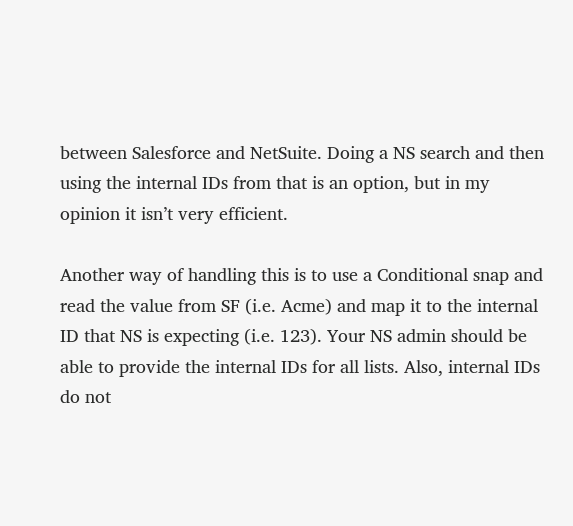between Salesforce and NetSuite. Doing a NS search and then using the internal IDs from that is an option, but in my opinion it isn’t very efficient.

Another way of handling this is to use a Conditional snap and read the value from SF (i.e. Acme) and map it to the internal ID that NS is expecting (i.e. 123). Your NS admin should be able to provide the internal IDs for all lists. Also, internal IDs do not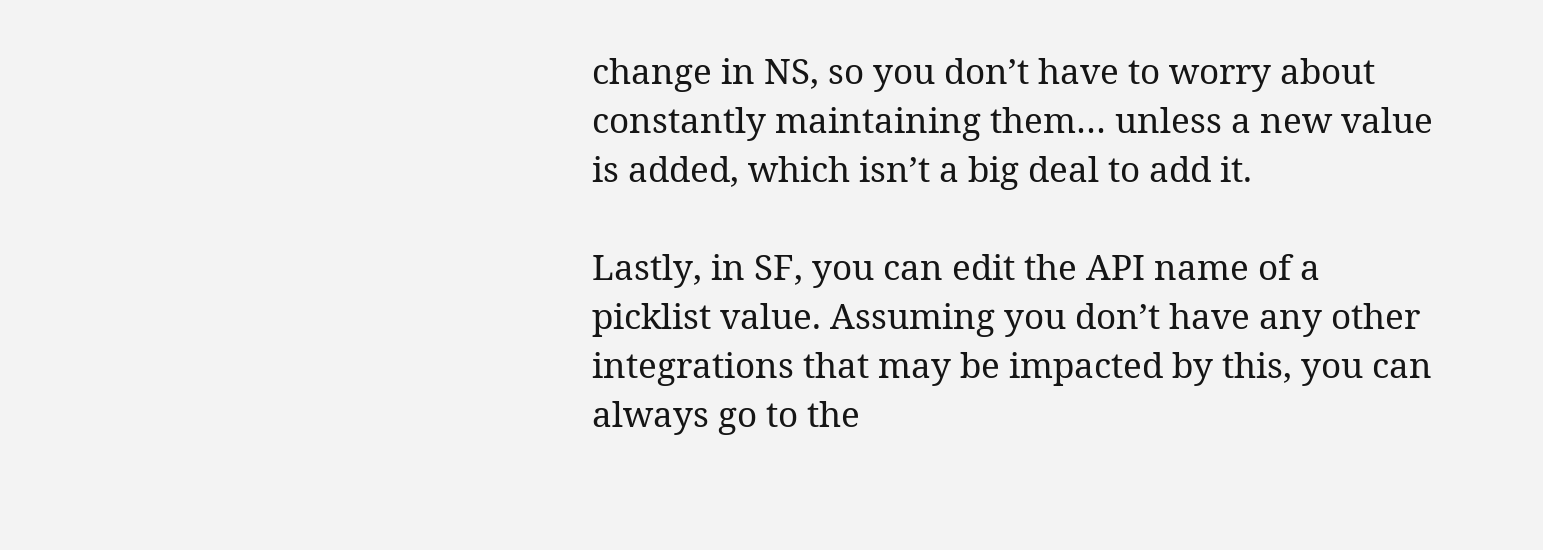change in NS, so you don’t have to worry about constantly maintaining them… unless a new value is added, which isn’t a big deal to add it.

Lastly, in SF, you can edit the API name of a picklist value. Assuming you don’t have any other integrations that may be impacted by this, you can always go to the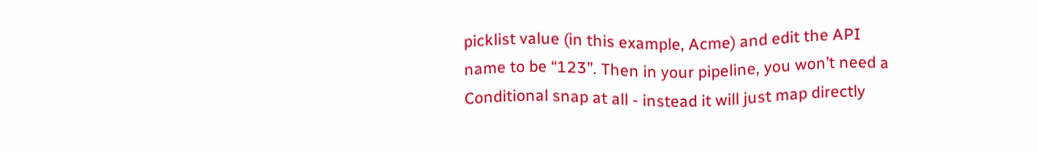picklist value (in this example, Acme) and edit the API name to be “123”. Then in your pipeline, you won’t need a Conditional snap at all - instead it will just map directly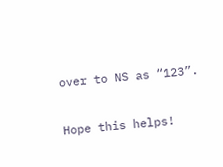over to NS as “123”.

Hope this helps!